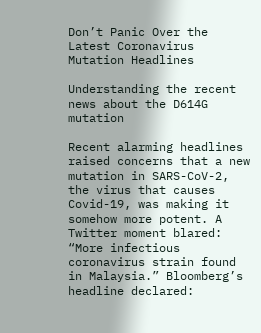Don’t Panic Over the Latest Coronavirus Mutation Headlines

Understanding the recent news about the D614G mutation

Recent alarming headlines raised concerns that a new mutation in SARS-CoV-2, the virus that causes Covid-19, was making it somehow more potent. A Twitter moment blared: “More infectious coronavirus strain found in Malaysia.” Bloomberg’s headline declared: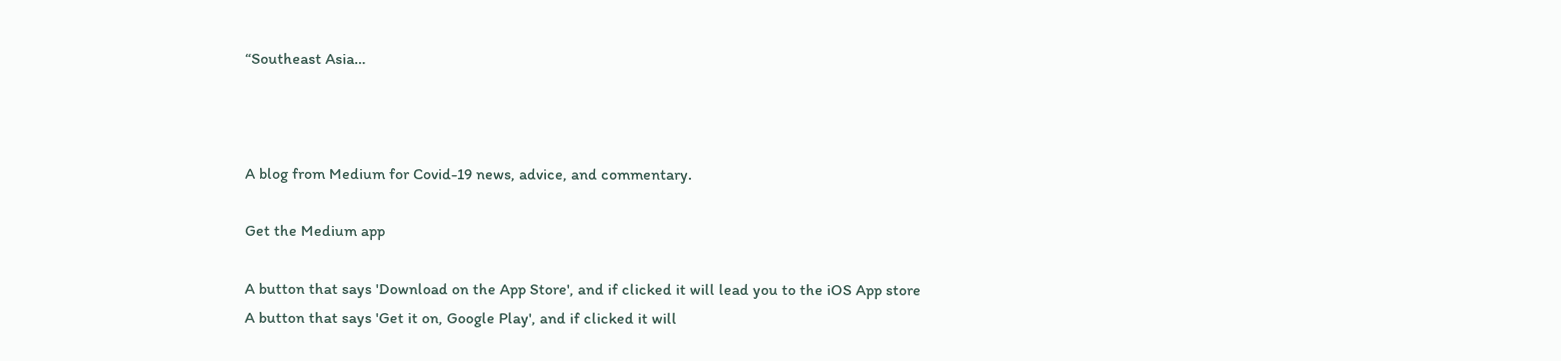“Southeast Asia…



A blog from Medium for Covid-19 news, advice, and commentary.

Get the Medium app

A button that says 'Download on the App Store', and if clicked it will lead you to the iOS App store
A button that says 'Get it on, Google Play', and if clicked it will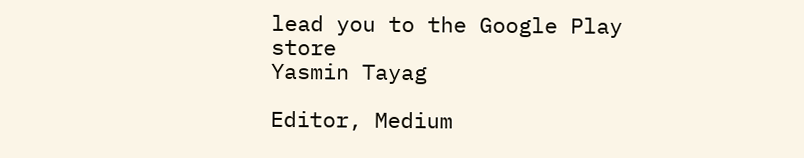lead you to the Google Play store
Yasmin Tayag

Editor, Medium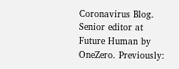Coronavirus Blog. Senior editor at Future Human by OneZero. Previously: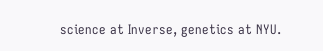science at Inverse, genetics at NYU.